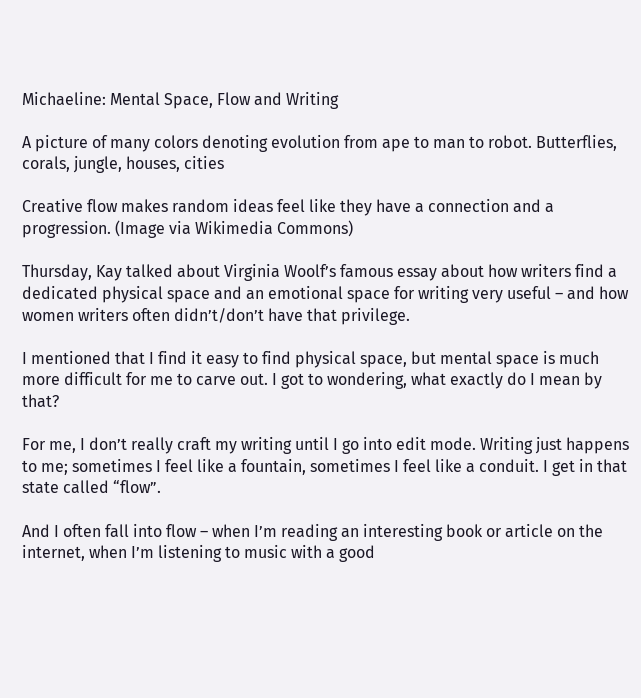Michaeline: Mental Space, Flow and Writing

A picture of many colors denoting evolution from ape to man to robot. Butterflies, corals, jungle, houses, cities

Creative flow makes random ideas feel like they have a connection and a progression. (Image via Wikimedia Commons)

Thursday, Kay talked about Virginia Woolf’s famous essay about how writers find a dedicated physical space and an emotional space for writing very useful – and how women writers often didn’t/don’t have that privilege.

I mentioned that I find it easy to find physical space, but mental space is much more difficult for me to carve out. I got to wondering, what exactly do I mean by that?

For me, I don’t really craft my writing until I go into edit mode. Writing just happens to me; sometimes I feel like a fountain, sometimes I feel like a conduit. I get in that state called “flow”.

And I often fall into flow – when I’m reading an interesting book or article on the internet, when I’m listening to music with a good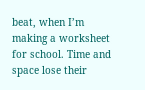beat, when I’m making a worksheet for school. Time and space lose their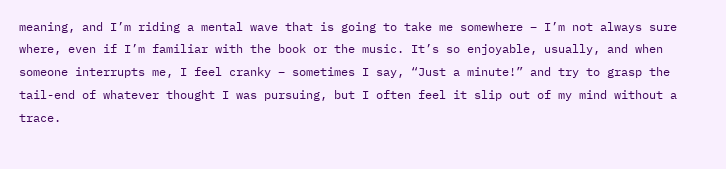meaning, and I’m riding a mental wave that is going to take me somewhere – I’m not always sure where, even if I’m familiar with the book or the music. It’s so enjoyable, usually, and when someone interrupts me, I feel cranky – sometimes I say, “Just a minute!” and try to grasp the tail-end of whatever thought I was pursuing, but I often feel it slip out of my mind without a trace.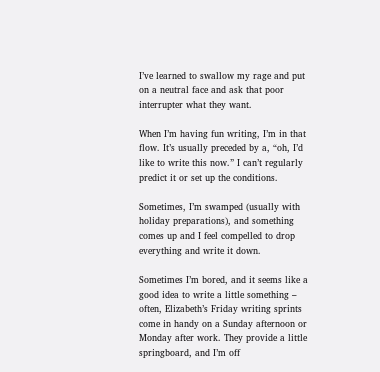I’ve learned to swallow my rage and put on a neutral face and ask that poor interrupter what they want.

When I’m having fun writing, I’m in that flow. It’s usually preceded by a, “oh, I’d like to write this now.” I can’t regularly predict it or set up the conditions.

Sometimes, I’m swamped (usually with holiday preparations), and something comes up and I feel compelled to drop everything and write it down.

Sometimes I’m bored, and it seems like a good idea to write a little something – often, Elizabeth’s Friday writing sprints come in handy on a Sunday afternoon or Monday after work. They provide a little springboard, and I’m off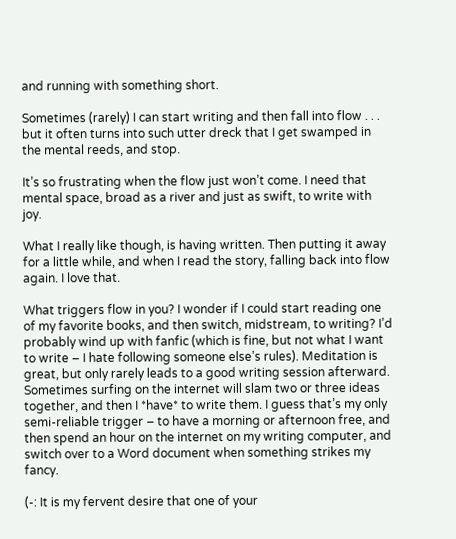and running with something short.

Sometimes (rarely) I can start writing and then fall into flow . . . but it often turns into such utter dreck that I get swamped in the mental reeds, and stop.

It’s so frustrating when the flow just won’t come. I need that mental space, broad as a river and just as swift, to write with joy.

What I really like though, is having written. Then putting it away for a little while, and when I read the story, falling back into flow again. I love that.

What triggers flow in you? I wonder if I could start reading one of my favorite books, and then switch, midstream, to writing? I’d probably wind up with fanfic (which is fine, but not what I want to write – I hate following someone else’s rules). Meditation is great, but only rarely leads to a good writing session afterward. Sometimes surfing on the internet will slam two or three ideas together, and then I *have* to write them. I guess that’s my only semi-reliable trigger – to have a morning or afternoon free, and then spend an hour on the internet on my writing computer, and switch over to a Word document when something strikes my fancy.

(-: It is my fervent desire that one of your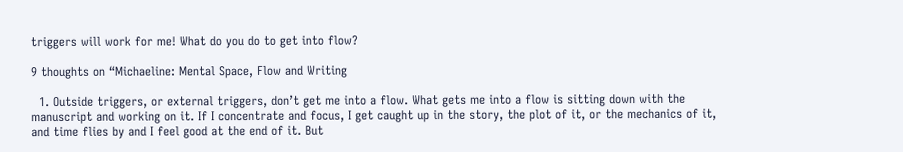triggers will work for me! What do you do to get into flow?

9 thoughts on “Michaeline: Mental Space, Flow and Writing

  1. Outside triggers, or external triggers, don’t get me into a flow. What gets me into a flow is sitting down with the manuscript and working on it. If I concentrate and focus, I get caught up in the story, the plot of it, or the mechanics of it, and time flies by and I feel good at the end of it. But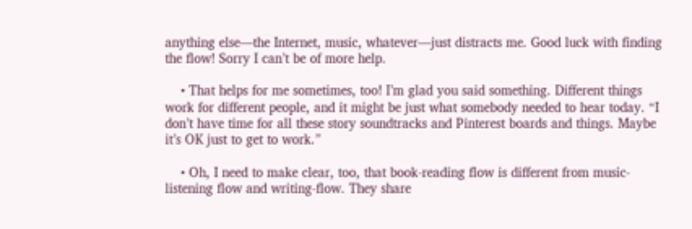anything else—the Internet, music, whatever—just distracts me. Good luck with finding the flow! Sorry I can’t be of more help.

    • That helps for me sometimes, too! I’m glad you said something. Different things work for different people, and it might be just what somebody needed to hear today. “I don’t have time for all these story soundtracks and Pinterest boards and things. Maybe it’s OK just to get to work.”

    • Oh, I need to make clear, too, that book-reading flow is different from music-listening flow and writing-flow. They share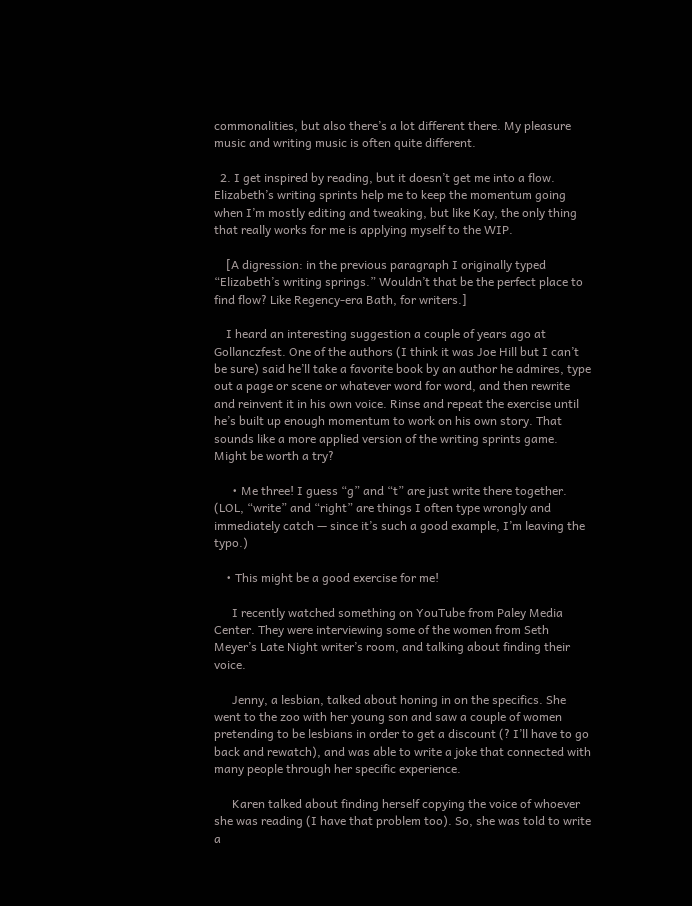commonalities, but also there’s a lot different there. My pleasure music and writing music is often quite different.

  2. I get inspired by reading, but it doesn’t get me into a flow. Elizabeth’s writing sprints help me to keep the momentum going when I’m mostly editing and tweaking, but like Kay, the only thing that really works for me is applying myself to the WIP.

    [A digression: in the previous paragraph I originally typed “Elizabeth’s writing springs.” Wouldn’t that be the perfect place to find flow? Like Regency-era Bath, for writers.]

    I heard an interesting suggestion a couple of years ago at Gollanczfest. One of the authors (I think it was Joe Hill but I can’t be sure) said he’ll take a favorite book by an author he admires, type out a page or scene or whatever word for word, and then rewrite and reinvent it in his own voice. Rinse and repeat the exercise until he’s built up enough momentum to work on his own story. That sounds like a more applied version of the writing sprints game. Might be worth a try?

      • Me three! I guess “g” and “t” are just write there together. (LOL, “write” and “right” are things I often type wrongly and immediately catch — since it’s such a good example, I’m leaving the typo.)

    • This might be a good exercise for me!

      I recently watched something on YouTube from Paley Media Center. They were interviewing some of the women from Seth Meyer’s Late Night writer’s room, and talking about finding their voice.

      Jenny, a lesbian, talked about honing in on the specifics. She went to the zoo with her young son and saw a couple of women pretending to be lesbians in order to get a discount (? I’ll have to go back and rewatch), and was able to write a joke that connected with many people through her specific experience.

      Karen talked about finding herself copying the voice of whoever she was reading (I have that problem too). So, she was told to write a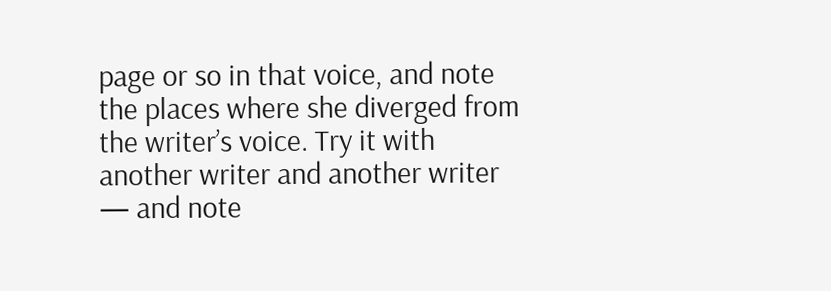page or so in that voice, and note the places where she diverged from the writer’s voice. Try it with another writer and another writer — and note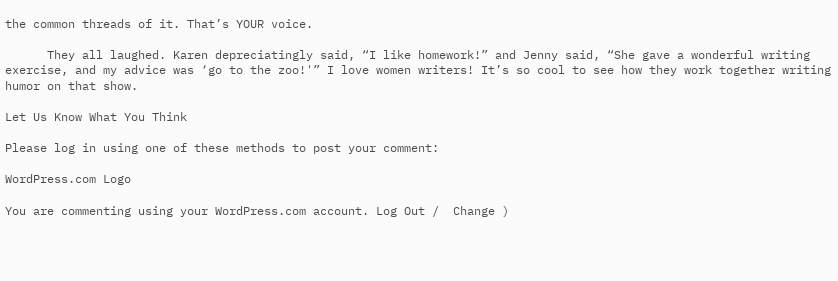the common threads of it. That’s YOUR voice.

      They all laughed. Karen depreciatingly said, “I like homework!” and Jenny said, “She gave a wonderful writing exercise, and my advice was ‘go to the zoo!'” I love women writers! It’s so cool to see how they work together writing humor on that show.

Let Us Know What You Think

Please log in using one of these methods to post your comment:

WordPress.com Logo

You are commenting using your WordPress.com account. Log Out /  Change )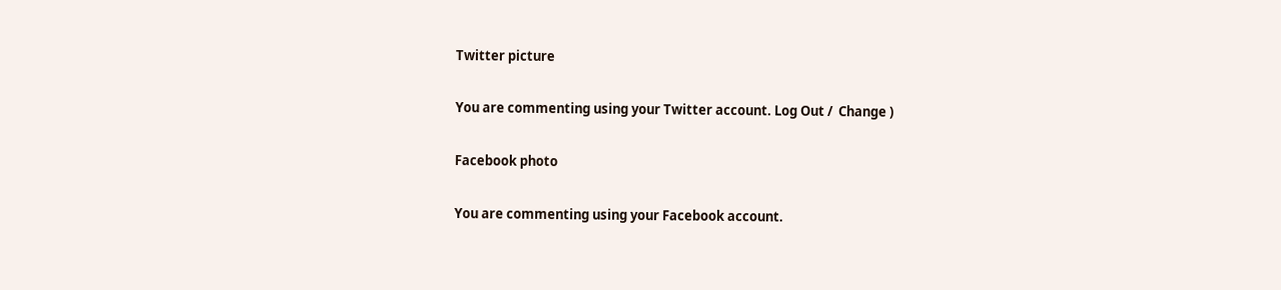Twitter picture

You are commenting using your Twitter account. Log Out /  Change )

Facebook photo

You are commenting using your Facebook account.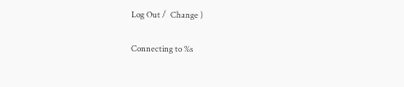Log Out /  Change )

Connecting to %s